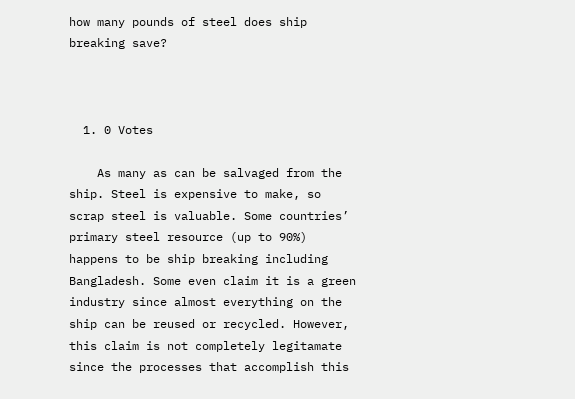how many pounds of steel does ship breaking save?



  1. 0 Votes

    As many as can be salvaged from the ship. Steel is expensive to make, so scrap steel is valuable. Some countries’ primary steel resource (up to 90%) happens to be ship breaking including Bangladesh. Some even claim it is a green industry since almost everything on the ship can be reused or recycled. However, this claim is not completely legitamate since the processes that accomplish this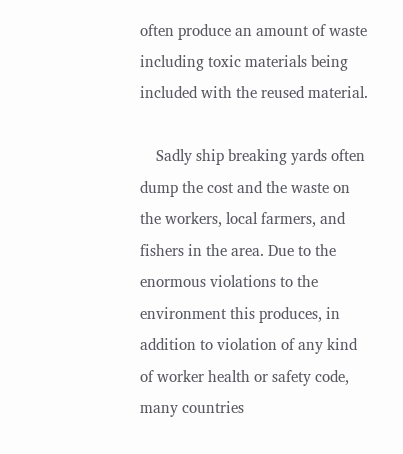often produce an amount of waste including toxic materials being included with the reused material.

    Sadly ship breaking yards often dump the cost and the waste on the workers, local farmers, and fishers in the area. Due to the enormous violations to the environment this produces, in addition to violation of any kind of worker health or safety code, many countries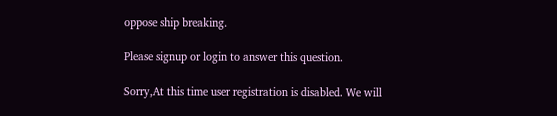oppose ship breaking.

Please signup or login to answer this question.

Sorry,At this time user registration is disabled. We will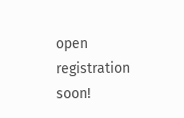open registration soon!